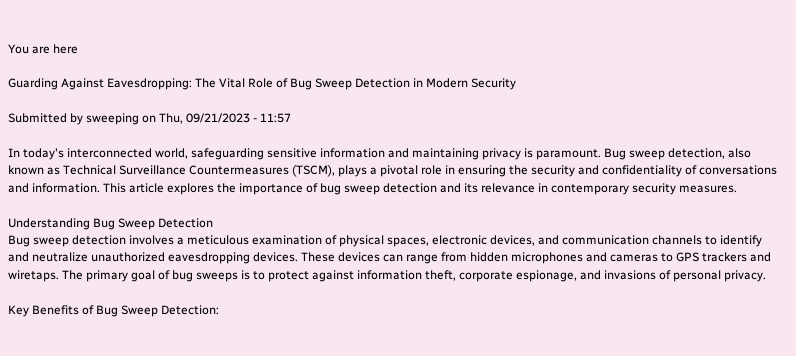You are here

Guarding Against Eavesdropping: The Vital Role of Bug Sweep Detection in Modern Security

Submitted by sweeping on Thu, 09/21/2023 - 11:57

In today's interconnected world, safeguarding sensitive information and maintaining privacy is paramount. Bug sweep detection, also known as Technical Surveillance Countermeasures (TSCM), plays a pivotal role in ensuring the security and confidentiality of conversations and information. This article explores the importance of bug sweep detection and its relevance in contemporary security measures.

Understanding Bug Sweep Detection
Bug sweep detection involves a meticulous examination of physical spaces, electronic devices, and communication channels to identify and neutralize unauthorized eavesdropping devices. These devices can range from hidden microphones and cameras to GPS trackers and wiretaps. The primary goal of bug sweeps is to protect against information theft, corporate espionage, and invasions of personal privacy.

Key Benefits of Bug Sweep Detection: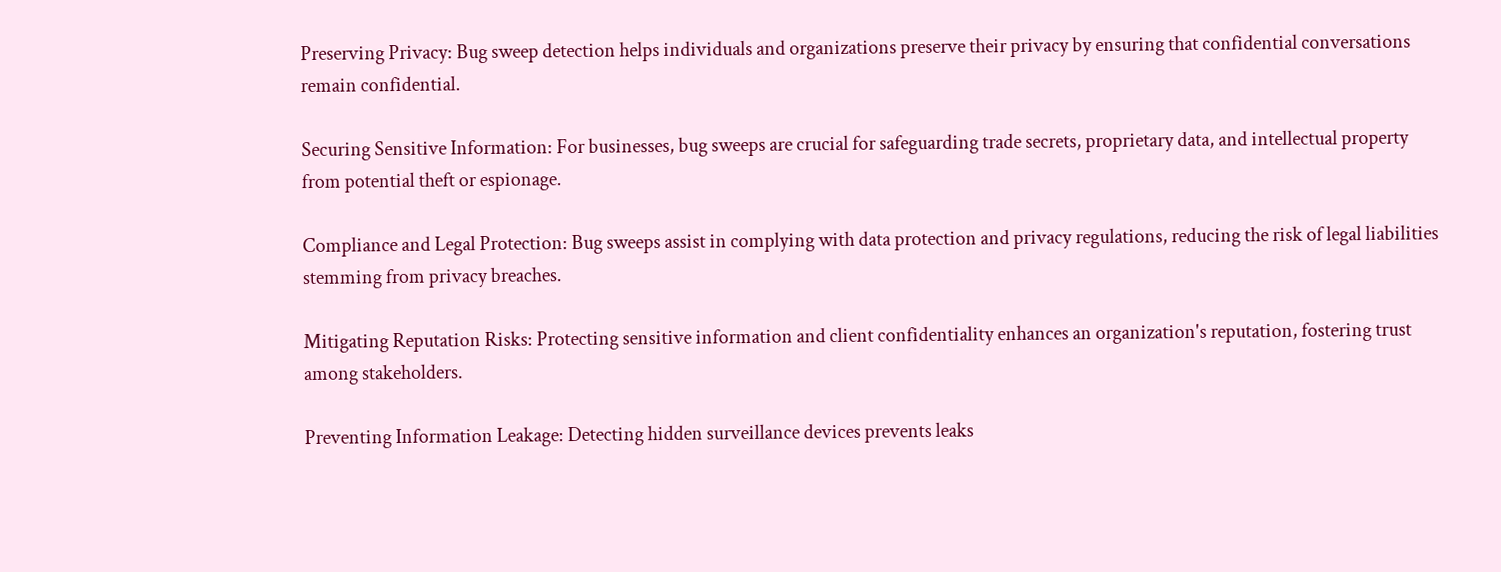Preserving Privacy: Bug sweep detection helps individuals and organizations preserve their privacy by ensuring that confidential conversations remain confidential.

Securing Sensitive Information: For businesses, bug sweeps are crucial for safeguarding trade secrets, proprietary data, and intellectual property from potential theft or espionage.

Compliance and Legal Protection: Bug sweeps assist in complying with data protection and privacy regulations, reducing the risk of legal liabilities stemming from privacy breaches.

Mitigating Reputation Risks: Protecting sensitive information and client confidentiality enhances an organization's reputation, fostering trust among stakeholders.

Preventing Information Leakage: Detecting hidden surveillance devices prevents leaks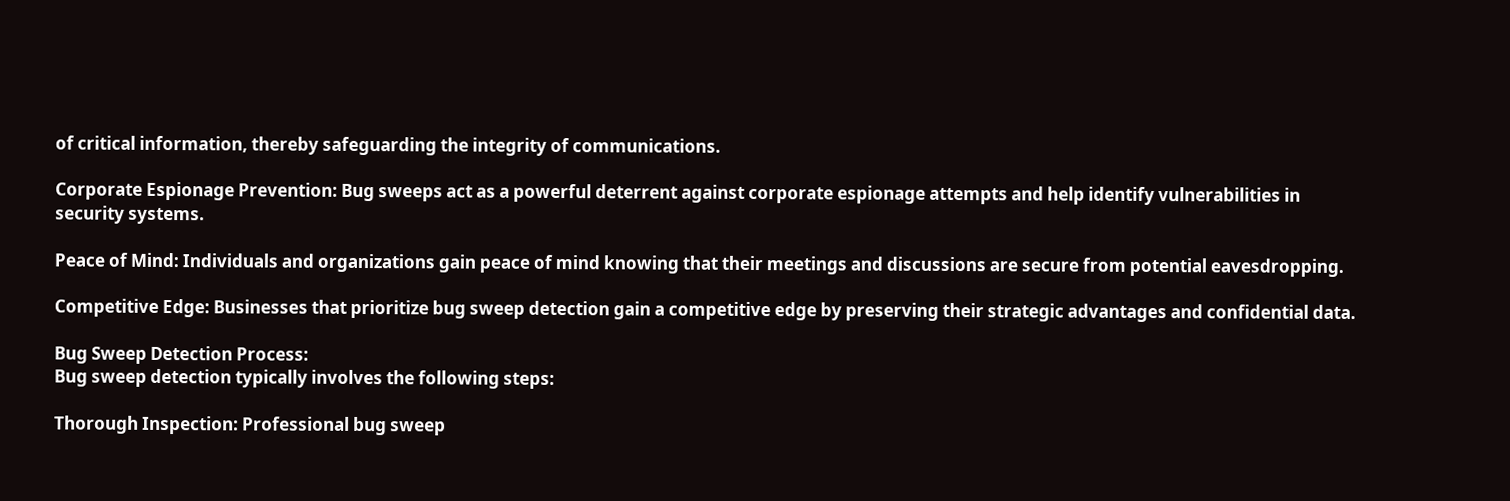of critical information, thereby safeguarding the integrity of communications.

Corporate Espionage Prevention: Bug sweeps act as a powerful deterrent against corporate espionage attempts and help identify vulnerabilities in security systems.

Peace of Mind: Individuals and organizations gain peace of mind knowing that their meetings and discussions are secure from potential eavesdropping.

Competitive Edge: Businesses that prioritize bug sweep detection gain a competitive edge by preserving their strategic advantages and confidential data.

Bug Sweep Detection Process:
Bug sweep detection typically involves the following steps:

Thorough Inspection: Professional bug sweep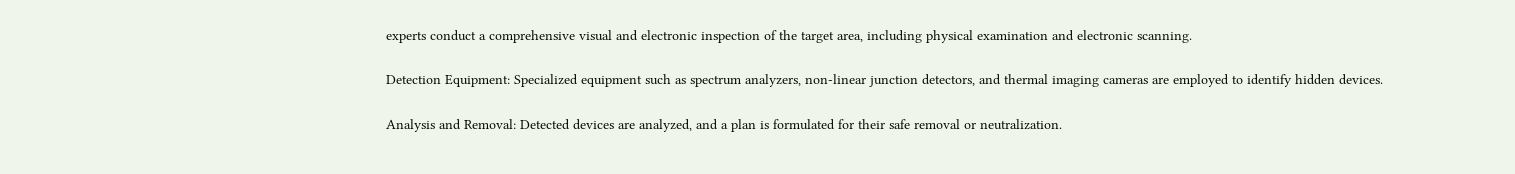experts conduct a comprehensive visual and electronic inspection of the target area, including physical examination and electronic scanning.

Detection Equipment: Specialized equipment such as spectrum analyzers, non-linear junction detectors, and thermal imaging cameras are employed to identify hidden devices.

Analysis and Removal: Detected devices are analyzed, and a plan is formulated for their safe removal or neutralization.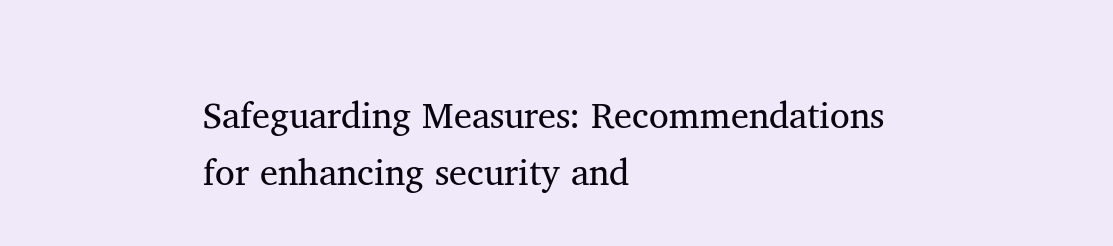Safeguarding Measures: Recommendations for enhancing security and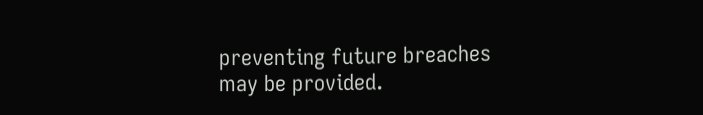preventing future breaches may be provided.